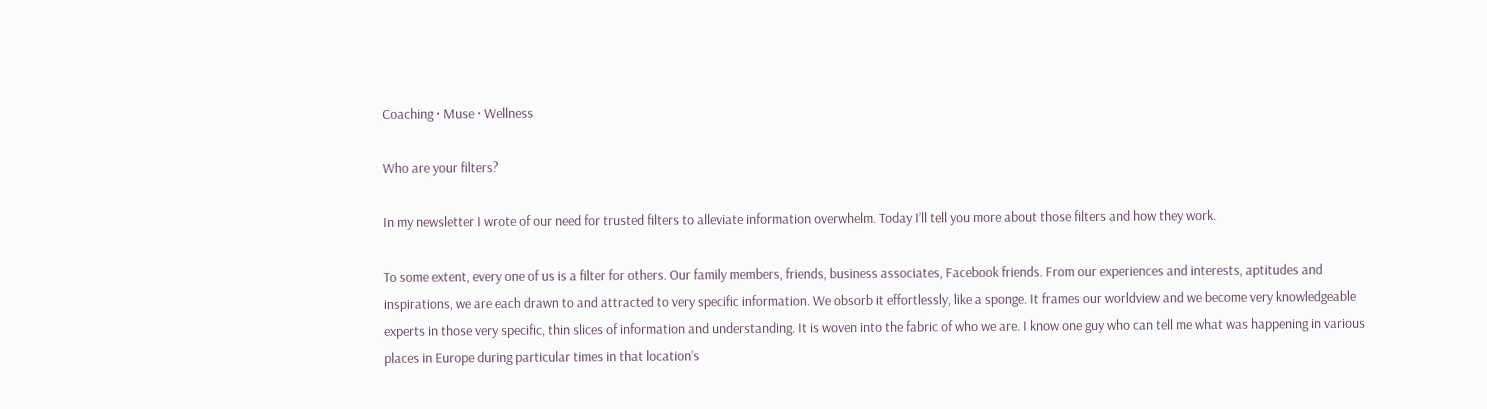Coaching · Muse · Wellness

Who are your filters?

In my newsletter I wrote of our need for trusted filters to alleviate information overwhelm. Today I’ll tell you more about those filters and how they work.

To some extent, every one of us is a filter for others. Our family members, friends, business associates, Facebook friends. From our experiences and interests, aptitudes and inspirations, we are each drawn to and attracted to very specific information. We obsorb it effortlessly, like a sponge. It frames our worldview and we become very knowledgeable experts in those very specific, thin slices of information and understanding. It is woven into the fabric of who we are. I know one guy who can tell me what was happening in various places in Europe during particular times in that location’s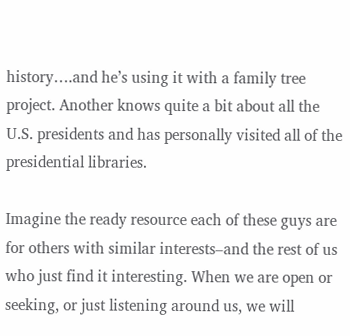history….and he’s using it with a family tree project. Another knows quite a bit about all the U.S. presidents and has personally visited all of the presidential libraries.

Imagine the ready resource each of these guys are for others with similar interests–and the rest of us who just find it interesting. When we are open or seeking, or just listening around us, we will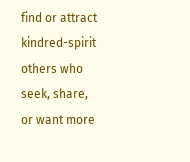find or attract kindred-spirit others who seek, share, or want more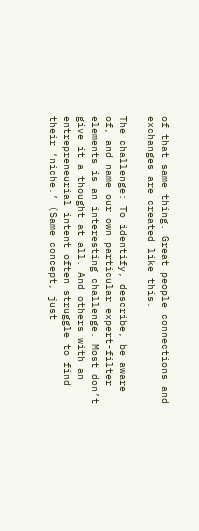of that same thing. Great people connections and exchanges are created like this.

The challenge: To identify, describe, be aware of, and name our own particular expert-filter elements is an interesting challenge. Most don’t give it a thought at all. And others with an entrepreneurial intent often struggle to find their ‘niche.’ (Same concept, just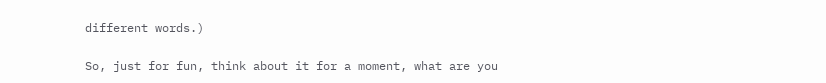different words.)

So, just for fun, think about it for a moment, what are you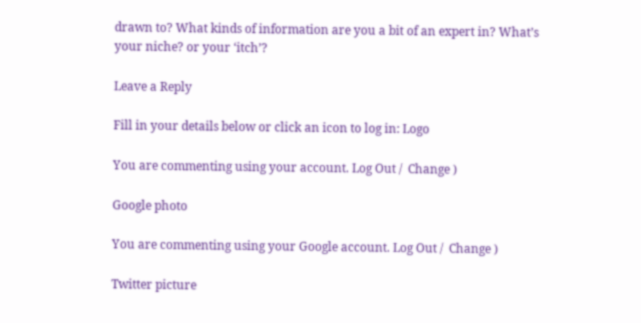drawn to? What kinds of information are you a bit of an expert in? What’s your niche? or your ‘itch’?

Leave a Reply

Fill in your details below or click an icon to log in: Logo

You are commenting using your account. Log Out /  Change )

Google photo

You are commenting using your Google account. Log Out /  Change )

Twitter picture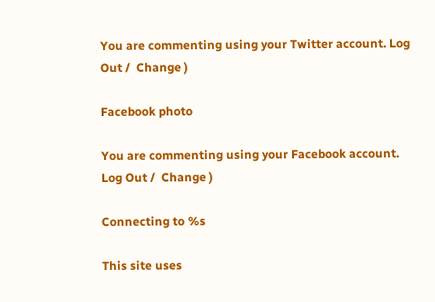You are commenting using your Twitter account. Log Out /  Change )

Facebook photo

You are commenting using your Facebook account. Log Out /  Change )

Connecting to %s

This site uses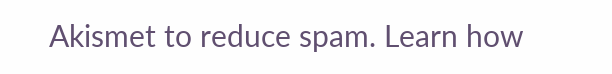Akismet to reduce spam. Learn how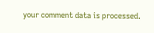your comment data is processed.